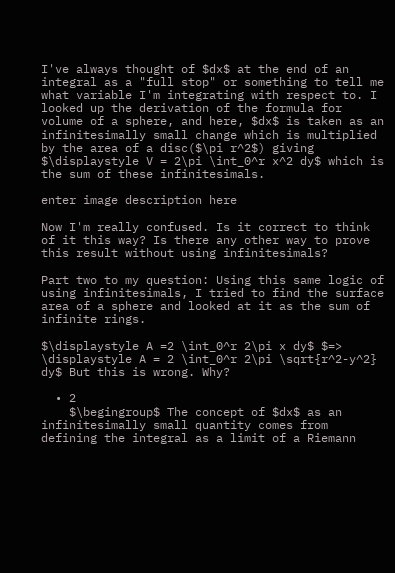I've always thought of $dx$ at the end of an integral as a "full stop" or something to tell me what variable I'm integrating with respect to. I looked up the derivation of the formula for volume of a sphere, and here, $dx$ is taken as an infinitesimally small change which is multiplied by the area of a disc($\pi r^2$) giving $\displaystyle V = 2\pi \int_0^r x^2 dy$ which is the sum of these infinitesimals.

enter image description here

Now I'm really confused. Is it correct to think of it this way? Is there any other way to prove this result without using infinitesimals?

Part two to my question: Using this same logic of using infinitesimals, I tried to find the surface area of a sphere and looked at it as the sum of infinite rings.

$\displaystyle A =2 \int_0^r 2\pi x dy$ $=> \displaystyle A = 2 \int_0^r 2\pi \sqrt{r^2-y^2} dy$ But this is wrong. Why?

  • 2
    $\begingroup$ The concept of $dx$ as an infinitesimally small quantity comes from defining the integral as a limit of a Riemann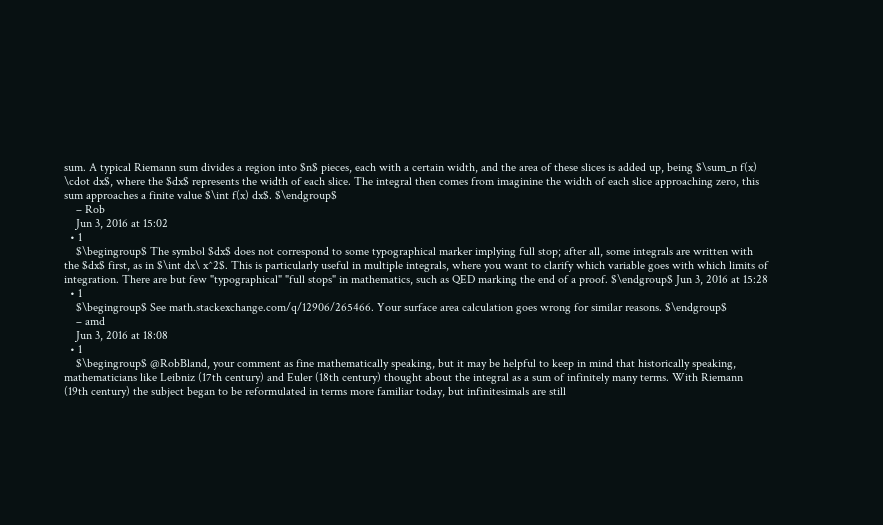sum. A typical Riemann sum divides a region into $n$ pieces, each with a certain width, and the area of these slices is added up, being $\sum_n f(x) \cdot dx$, where the $dx$ represents the width of each slice. The integral then comes from imaginine the width of each slice approaching zero, this sum approaches a finite value $\int f(x) dx$. $\endgroup$
    – Rob
    Jun 3, 2016 at 15:02
  • 1
    $\begingroup$ The symbol $dx$ does not correspond to some typographical marker implying full stop; after all, some integrals are written with the $dx$ first, as in $\int dx\ x^2$. This is particularly useful in multiple integrals, where you want to clarify which variable goes with which limits of integration. There are but few "typographical" "full stops" in mathematics, such as QED marking the end of a proof. $\endgroup$ Jun 3, 2016 at 15:28
  • 1
    $\begingroup$ See math.stackexchange.com/q/12906/265466. Your surface area calculation goes wrong for similar reasons. $\endgroup$
    – amd
    Jun 3, 2016 at 18:08
  • 1
    $\begingroup$ @RobBland, your comment as fine mathematically speaking, but it may be helpful to keep in mind that historically speaking, mathematicians like Leibniz (17th century) and Euler (18th century) thought about the integral as a sum of infinitely many terms. With Riemann (19th century) the subject began to be reformulated in terms more familiar today, but infinitesimals are still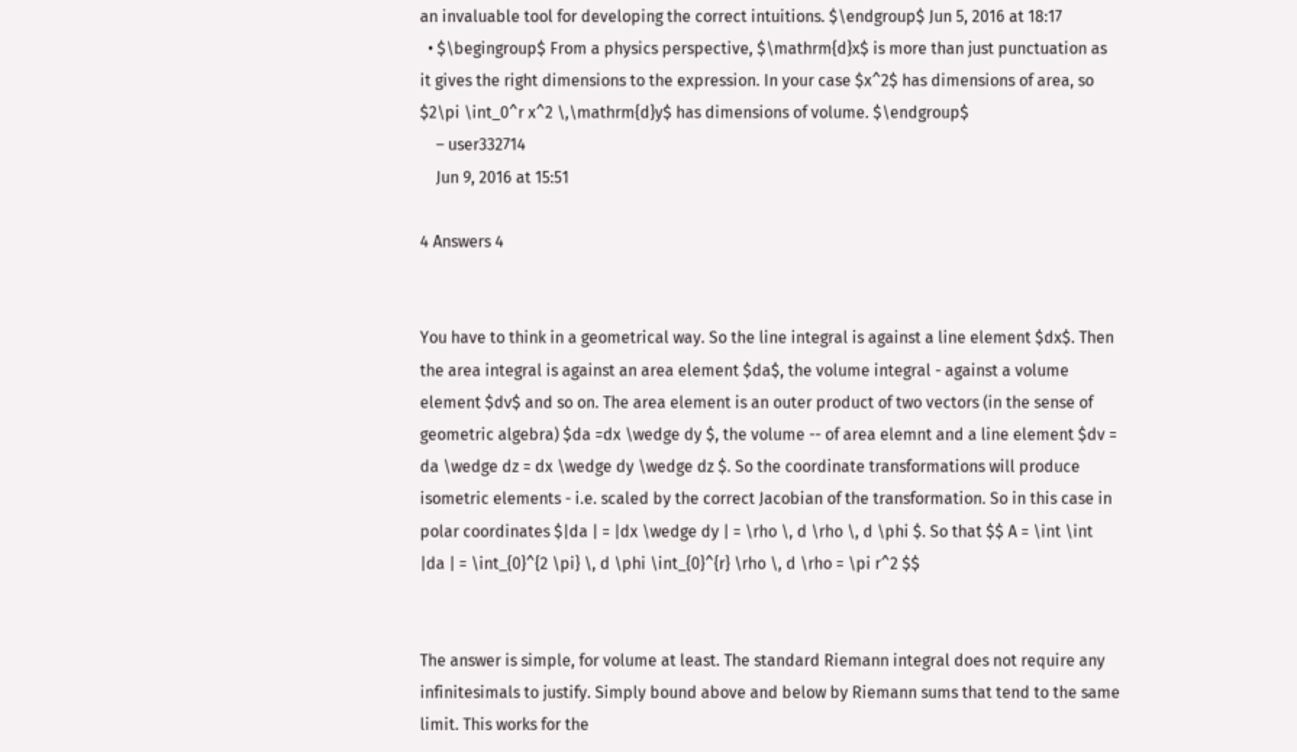an invaluable tool for developing the correct intuitions. $\endgroup$ Jun 5, 2016 at 18:17
  • $\begingroup$ From a physics perspective, $\mathrm{d}x$ is more than just punctuation as it gives the right dimensions to the expression. In your case $x^2$ has dimensions of area, so $2\pi \int_0^r x^2 \,\mathrm{d}y$ has dimensions of volume. $\endgroup$
    – user332714
    Jun 9, 2016 at 15:51

4 Answers 4


You have to think in a geometrical way. So the line integral is against a line element $dx$. Then the area integral is against an area element $da$, the volume integral - against a volume element $dv$ and so on. The area element is an outer product of two vectors (in the sense of geometric algebra) $da =dx \wedge dy $, the volume -- of area elemnt and a line element $dv = da \wedge dz = dx \wedge dy \wedge dz $. So the coordinate transformations will produce isometric elements - i.e. scaled by the correct Jacobian of the transformation. So in this case in polar coordinates $|da | = |dx \wedge dy | = \rho \, d \rho \, d \phi $. So that $$ A = \int \int |da | = \int_{0}^{2 \pi} \, d \phi \int_{0}^{r} \rho \, d \rho = \pi r^2 $$


The answer is simple, for volume at least. The standard Riemann integral does not require any infinitesimals to justify. Simply bound above and below by Riemann sums that tend to the same limit. This works for the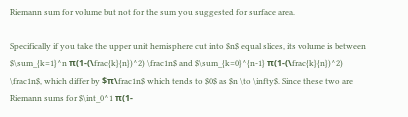Riemann sum for volume but not for the sum you suggested for surface area.

Specifically if you take the upper unit hemisphere cut into $n$ equal slices, its volume is between $\sum_{k=1}^n π(1-(\frac{k}{n})^2) \frac1n$ and $\sum_{k=0}^{n-1} π(1-(\frac{k}{n})^2) \frac1n$, which differ by $π\frac1n$ which tends to $0$ as $n \to \infty$. Since these two are Riemann sums for $\int_0^1 π(1-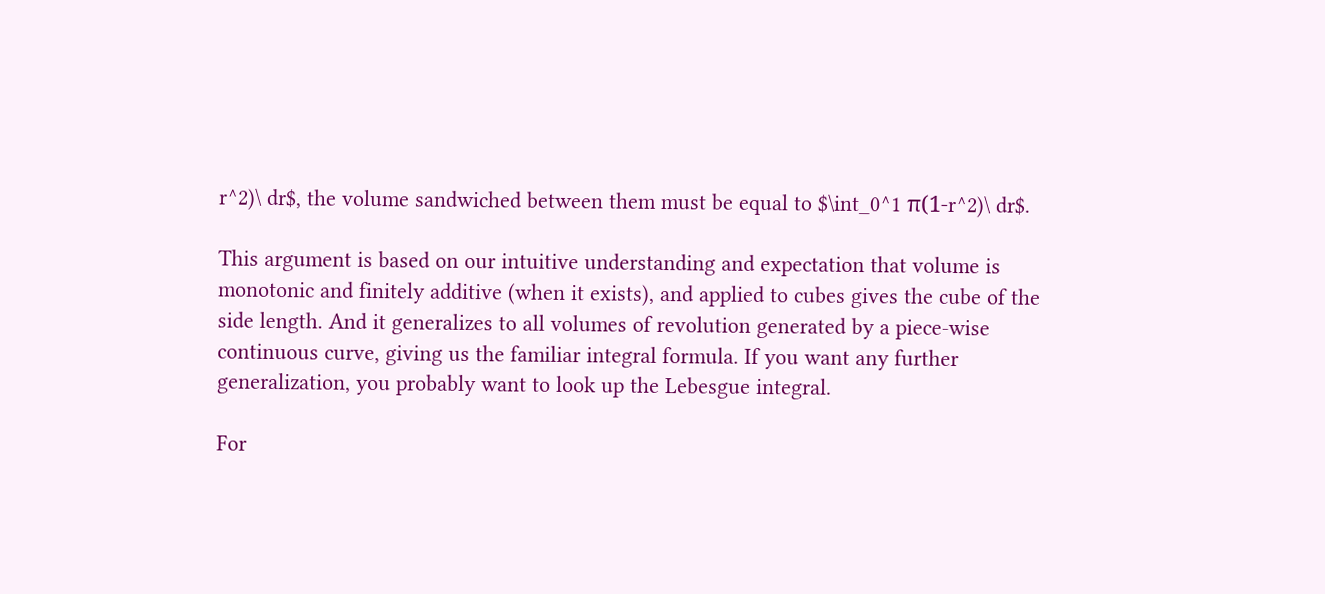r^2)\ dr$, the volume sandwiched between them must be equal to $\int_0^1 π(1-r^2)\ dr$.

This argument is based on our intuitive understanding and expectation that volume is monotonic and finitely additive (when it exists), and applied to cubes gives the cube of the side length. And it generalizes to all volumes of revolution generated by a piece-wise continuous curve, giving us the familiar integral formula. If you want any further generalization, you probably want to look up the Lebesgue integral.

For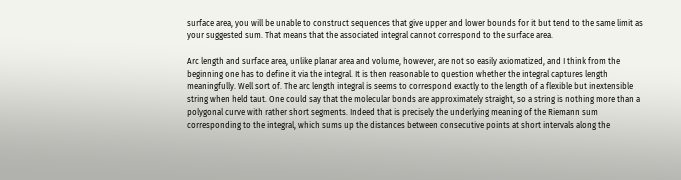surface area, you will be unable to construct sequences that give upper and lower bounds for it but tend to the same limit as your suggested sum. That means that the associated integral cannot correspond to the surface area.

Arc length and surface area, unlike planar area and volume, however, are not so easily axiomatized, and I think from the beginning one has to define it via the integral. It is then reasonable to question whether the integral captures length meaningfully. Well sort of. The arc length integral is seems to correspond exactly to the length of a flexible but inextensible string when held taut. One could say that the molecular bonds are approximately straight, so a string is nothing more than a polygonal curve with rather short segments. Indeed that is precisely the underlying meaning of the Riemann sum corresponding to the integral, which sums up the distances between consecutive points at short intervals along the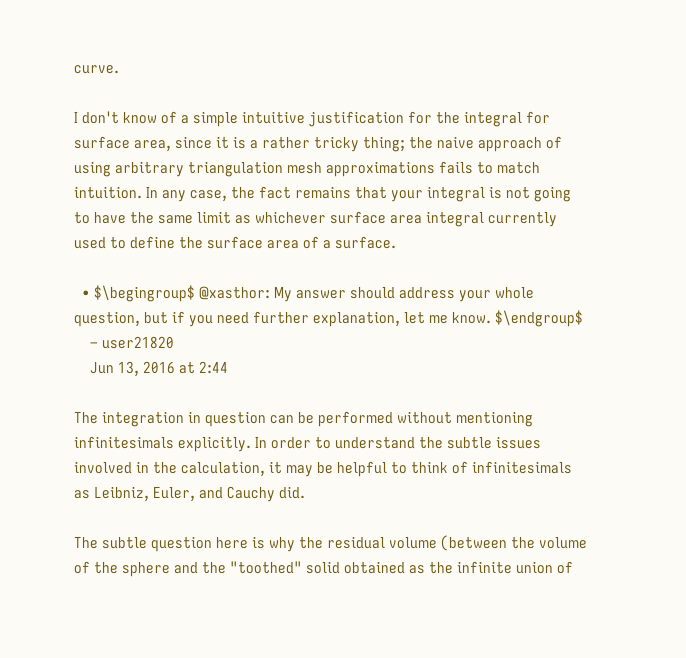curve.

I don't know of a simple intuitive justification for the integral for surface area, since it is a rather tricky thing; the naive approach of using arbitrary triangulation mesh approximations fails to match intuition. In any case, the fact remains that your integral is not going to have the same limit as whichever surface area integral currently used to define the surface area of a surface.

  • $\begingroup$ @xasthor: My answer should address your whole question, but if you need further explanation, let me know. $\endgroup$
    – user21820
    Jun 13, 2016 at 2:44

The integration in question can be performed without mentioning infinitesimals explicitly. In order to understand the subtle issues involved in the calculation, it may be helpful to think of infinitesimals as Leibniz, Euler, and Cauchy did.

The subtle question here is why the residual volume (between the volume of the sphere and the "toothed" solid obtained as the infinite union of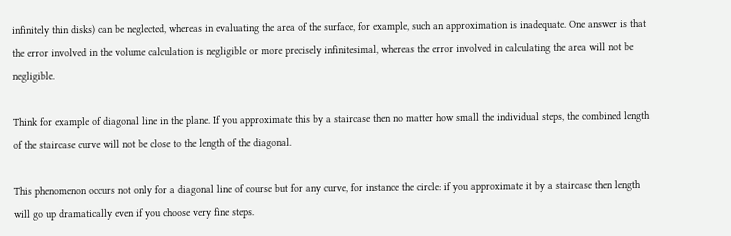infinitely thin disks) can be neglected, whereas in evaluating the area of the surface, for example, such an approximation is inadequate. One answer is that the error involved in the volume calculation is negligible or more precisely infinitesimal, whereas the error involved in calculating the area will not be negligible.

Think for example of diagonal line in the plane. If you approximate this by a staircase then no matter how small the individual steps, the combined length of the staircase curve will not be close to the length of the diagonal.

This phenomenon occurs not only for a diagonal line of course but for any curve, for instance the circle: if you approximate it by a staircase then length will go up dramatically even if you choose very fine steps.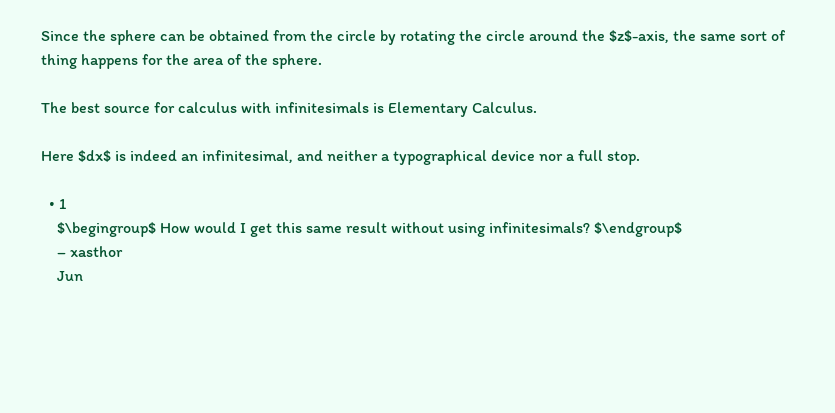Since the sphere can be obtained from the circle by rotating the circle around the $z$-axis, the same sort of thing happens for the area of the sphere.

The best source for calculus with infinitesimals is Elementary Calculus.

Here $dx$ is indeed an infinitesimal, and neither a typographical device nor a full stop.

  • 1
    $\begingroup$ How would I get this same result without using infinitesimals? $\endgroup$
    – xasthor
    Jun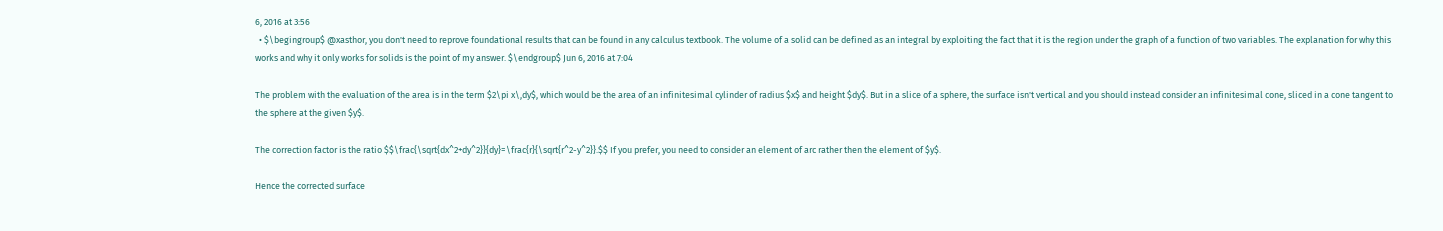6, 2016 at 3:56
  • $\begingroup$ @xasthor, you don't need to reprove foundational results that can be found in any calculus textbook. The volume of a solid can be defined as an integral by exploiting the fact that it is the region under the graph of a function of two variables. The explanation for why this works and why it only works for solids is the point of my answer. $\endgroup$ Jun 6, 2016 at 7:04

The problem with the evaluation of the area is in the term $2\pi x\,dy$, which would be the area of an infinitesimal cylinder of radius $x$ and height $dy$. But in a slice of a sphere, the surface isn't vertical and you should instead consider an infinitesimal cone, sliced in a cone tangent to the sphere at the given $y$.

The correction factor is the ratio $$\frac{\sqrt{dx^2+dy^2}}{dy}=\frac{r}{\sqrt{r^2-y^2}}.$$ If you prefer, you need to consider an element of arc rather then the element of $y$.

Hence the corrected surface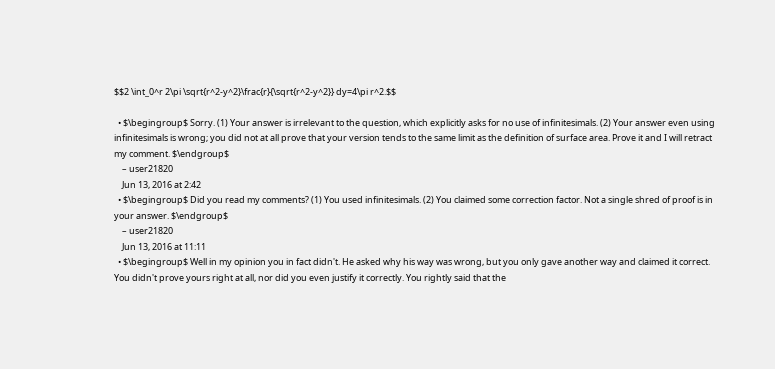$$2 \int_0^r 2\pi \sqrt{r^2-y^2}\frac{r}{\sqrt{r^2-y^2}} dy=4\pi r^2.$$

  • $\begingroup$ Sorry. (1) Your answer is irrelevant to the question, which explicitly asks for no use of infinitesimals. (2) Your answer even using infinitesimals is wrong; you did not at all prove that your version tends to the same limit as the definition of surface area. Prove it and I will retract my comment. $\endgroup$
    – user21820
    Jun 13, 2016 at 2:42
  • $\begingroup$ Did you read my comments? (1) You used infinitesimals. (2) You claimed some correction factor. Not a single shred of proof is in your answer. $\endgroup$
    – user21820
    Jun 13, 2016 at 11:11
  • $\begingroup$ Well in my opinion you in fact didn't. He asked why his way was wrong, but you only gave another way and claimed it correct. You didn't prove yours right at all, nor did you even justify it correctly. You rightly said that the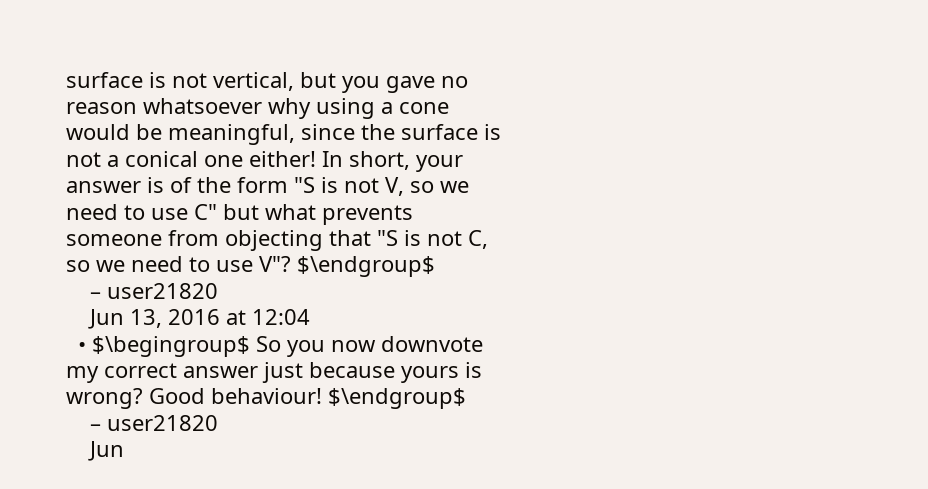surface is not vertical, but you gave no reason whatsoever why using a cone would be meaningful, since the surface is not a conical one either! In short, your answer is of the form "S is not V, so we need to use C" but what prevents someone from objecting that "S is not C, so we need to use V"? $\endgroup$
    – user21820
    Jun 13, 2016 at 12:04
  • $\begingroup$ So you now downvote my correct answer just because yours is wrong? Good behaviour! $\endgroup$
    – user21820
    Jun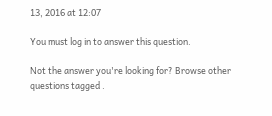13, 2016 at 12:07

You must log in to answer this question.

Not the answer you're looking for? Browse other questions tagged .